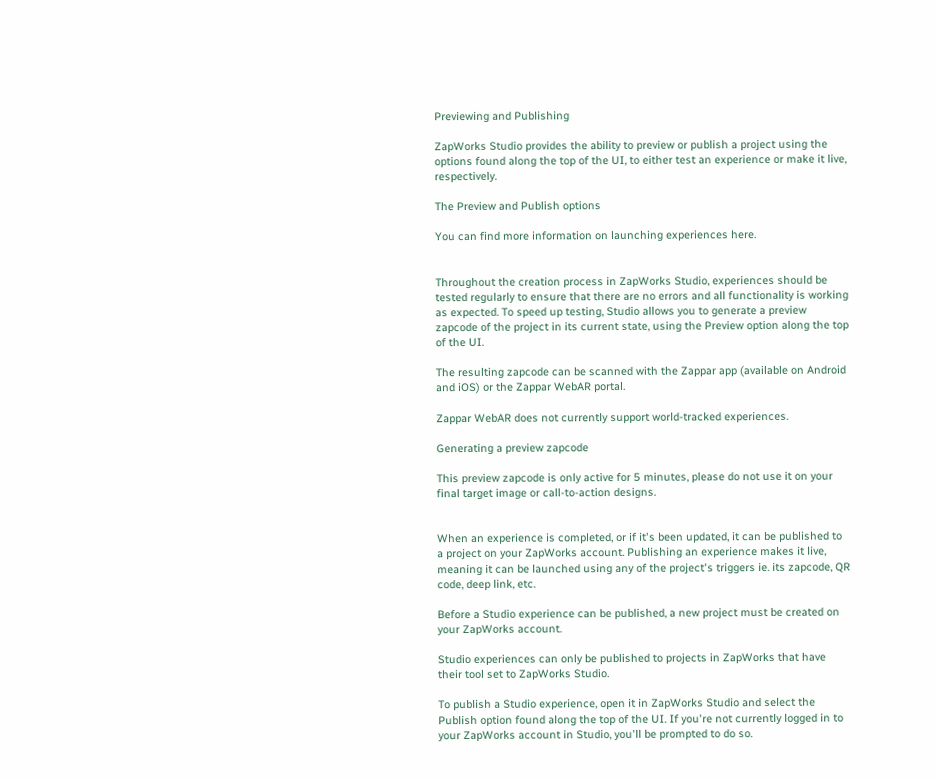Previewing and Publishing

ZapWorks Studio provides the ability to preview or publish a project using the options found along the top of the UI, to either test an experience or make it live, respectively.

The Preview and Publish options

You can find more information on launching experiences here.


Throughout the creation process in ZapWorks Studio, experiences should be tested regularly to ensure that there are no errors and all functionality is working as expected. To speed up testing, Studio allows you to generate a preview zapcode of the project in its current state, using the Preview option along the top of the UI.

The resulting zapcode can be scanned with the Zappar app (available on Android and iOS) or the Zappar WebAR portal.

Zappar WebAR does not currently support world-tracked experiences.

Generating a preview zapcode

This preview zapcode is only active for 5 minutes, please do not use it on your final target image or call-to-action designs.


When an experience is completed, or if it's been updated, it can be published to a project on your ZapWorks account. Publishing an experience makes it live, meaning it can be launched using any of the project's triggers ie. its zapcode, QR code, deep link, etc.

Before a Studio experience can be published, a new project must be created on your ZapWorks account.

Studio experiences can only be published to projects in ZapWorks that have their tool set to ZapWorks Studio.

To publish a Studio experience, open it in ZapWorks Studio and select the Publish option found along the top of the UI. If you're not currently logged in to your ZapWorks account in Studio, you'll be prompted to do so.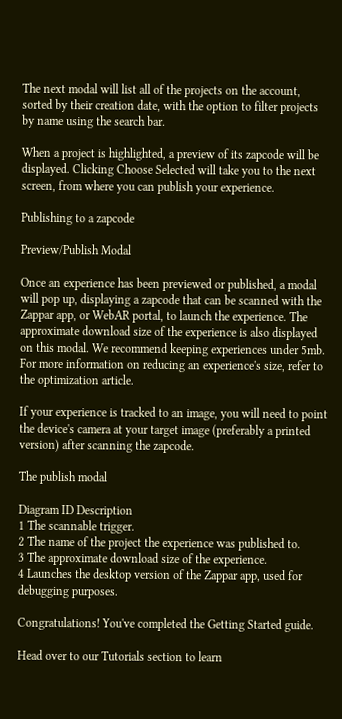The next modal will list all of the projects on the account, sorted by their creation date, with the option to filter projects by name using the search bar.

When a project is highlighted, a preview of its zapcode will be displayed. Clicking Choose Selected will take you to the next screen, from where you can publish your experience.

Publishing to a zapcode

Preview/Publish Modal

Once an experience has been previewed or published, a modal will pop up, displaying a zapcode that can be scanned with the Zappar app, or WebAR portal, to launch the experience. The approximate download size of the experience is also displayed on this modal. We recommend keeping experiences under 5mb. For more information on reducing an experience's size, refer to the optimization article.

If your experience is tracked to an image, you will need to point the device's camera at your target image (preferably a printed version) after scanning the zapcode.

The publish modal

Diagram ID Description
1 The scannable trigger.
2 The name of the project the experience was published to.
3 The approximate download size of the experience.
4 Launches the desktop version of the Zappar app, used for debugging purposes.

Congratulations! You've completed the Getting Started guide.

Head over to our Tutorials section to learn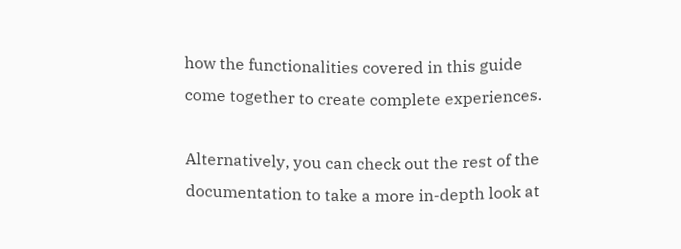how the functionalities covered in this guide come together to create complete experiences.

Alternatively, you can check out the rest of the documentation to take a more in-depth look at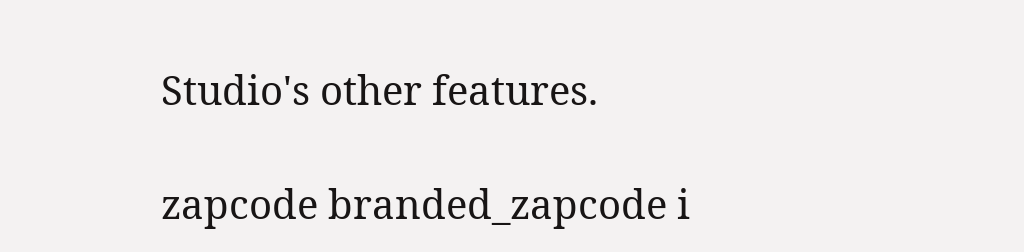Studio's other features.

zapcode branded_zapcode i